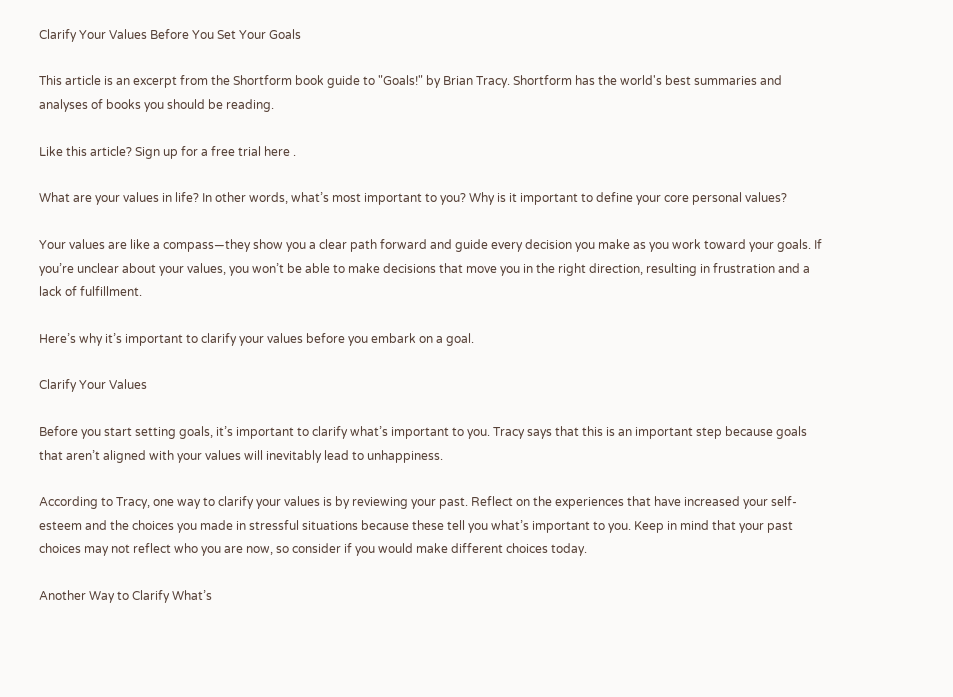Clarify Your Values Before You Set Your Goals

This article is an excerpt from the Shortform book guide to "Goals!" by Brian Tracy. Shortform has the world's best summaries and analyses of books you should be reading.

Like this article? Sign up for a free trial here .

What are your values in life? In other words, what’s most important to you? Why is it important to define your core personal values?

Your values are like a compass—they show you a clear path forward and guide every decision you make as you work toward your goals. If you’re unclear about your values, you won’t be able to make decisions that move you in the right direction, resulting in frustration and a lack of fulfillment.

Here’s why it’s important to clarify your values before you embark on a goal.

Clarify Your Values

Before you start setting goals, it’s important to clarify what’s important to you. Tracy says that this is an important step because goals that aren’t aligned with your values will inevitably lead to unhappiness.

According to Tracy, one way to clarify your values is by reviewing your past. Reflect on the experiences that have increased your self-esteem and the choices you made in stressful situations because these tell you what’s important to you. Keep in mind that your past choices may not reflect who you are now, so consider if you would make different choices today.

Another Way to Clarify What’s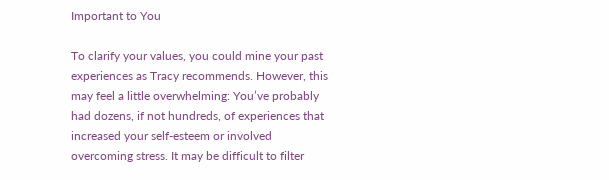Important to You

To clarify your values, you could mine your past experiences as Tracy recommends. However, this may feel a little overwhelming: You’ve probably had dozens, if not hundreds, of experiences that increased your self-esteem or involved overcoming stress. It may be difficult to filter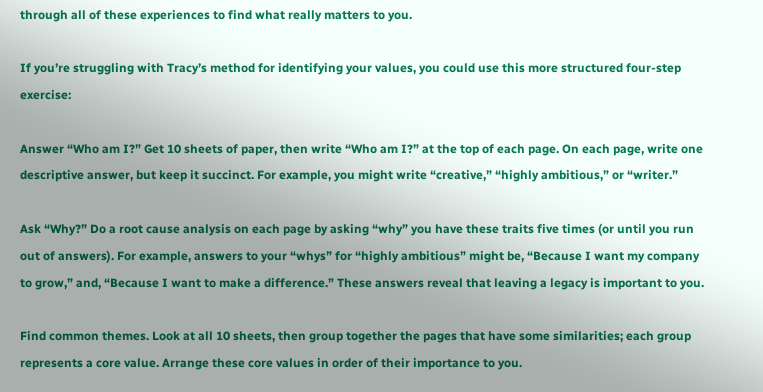through all of these experiences to find what really matters to you.

If you’re struggling with Tracy’s method for identifying your values, you could use this more structured four-step exercise:

Answer “Who am I?” Get 10 sheets of paper, then write “Who am I?” at the top of each page. On each page, write one descriptive answer, but keep it succinct. For example, you might write “creative,” “highly ambitious,” or “writer.”

Ask “Why?” Do a root cause analysis on each page by asking “why” you have these traits five times (or until you run out of answers). For example, answers to your “whys” for “highly ambitious” might be, “Because I want my company to grow,” and, “Because I want to make a difference.” These answers reveal that leaving a legacy is important to you.

Find common themes. Look at all 10 sheets, then group together the pages that have some similarities; each group represents a core value. Arrange these core values in order of their importance to you.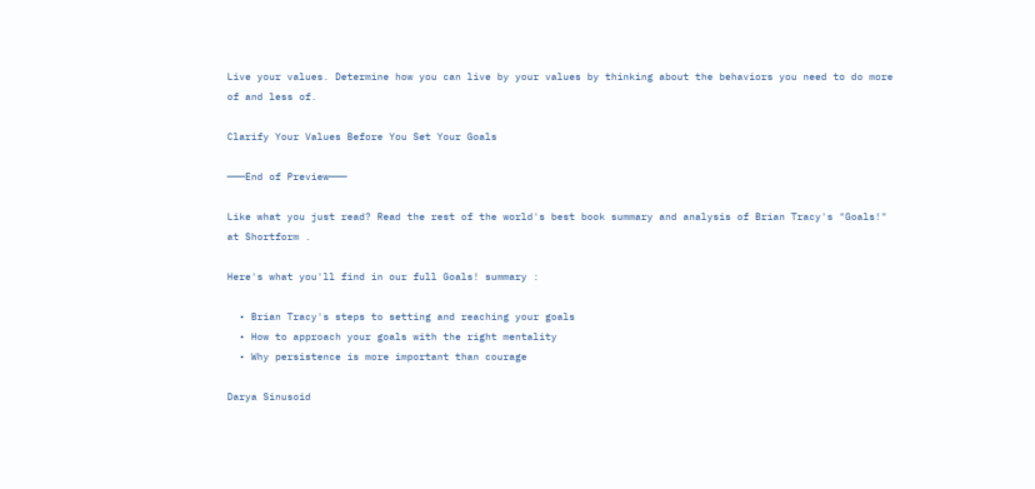Live your values. Determine how you can live by your values by thinking about the behaviors you need to do more of and less of.

Clarify Your Values Before You Set Your Goals

———End of Preview———

Like what you just read? Read the rest of the world's best book summary and analysis of Brian Tracy's "Goals!" at Shortform .

Here's what you'll find in our full Goals! summary :

  • Brian Tracy's steps to setting and reaching your goals
  • How to approach your goals with the right mentality
  • Why persistence is more important than courage

Darya Sinusoid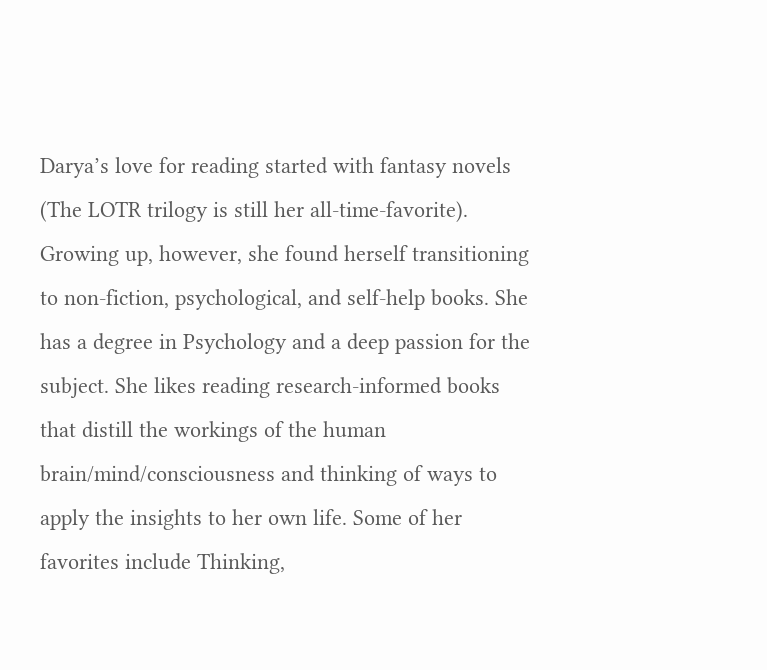Darya’s love for reading started with fantasy novels (The LOTR trilogy is still her all-time-favorite). Growing up, however, she found herself transitioning to non-fiction, psychological, and self-help books. She has a degree in Psychology and a deep passion for the subject. She likes reading research-informed books that distill the workings of the human brain/mind/consciousness and thinking of ways to apply the insights to her own life. Some of her favorites include Thinking,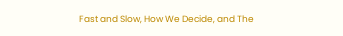Fast and Slow, How We Decide, and The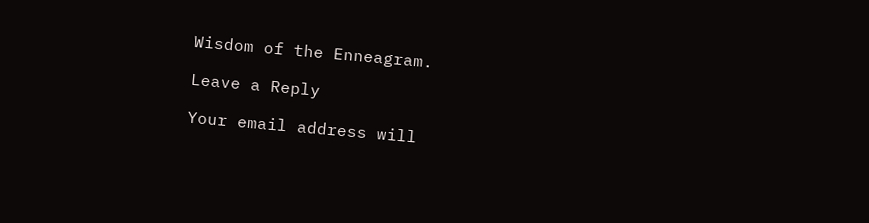Wisdom of the Enneagram.

Leave a Reply

Your email address will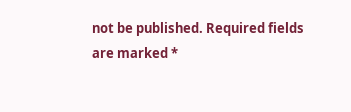not be published. Required fields are marked *